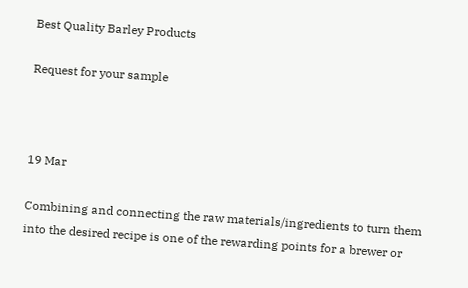Best Quality Barley Products

Request for your sample



19 Mar

Combining and connecting the raw materials/ingredients to turn them into the desired recipe is one of the rewarding points for a brewer or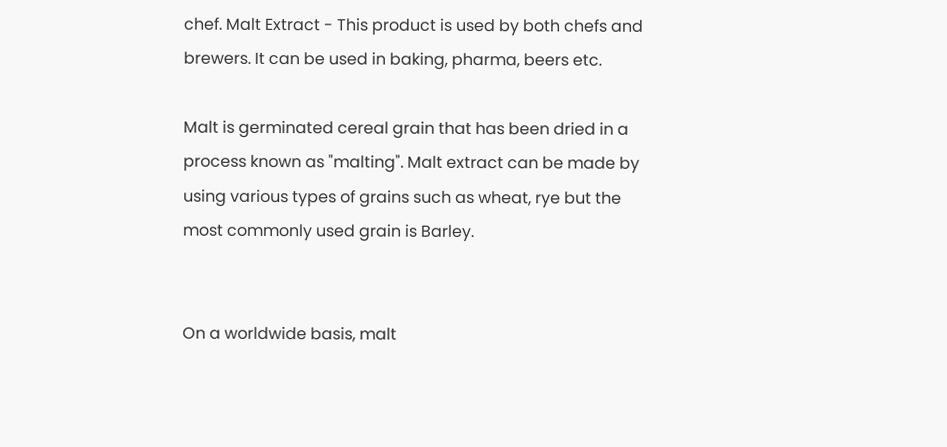chef. Malt Extract - This product is used by both chefs and brewers. It can be used in baking, pharma, beers etc.

Malt is germinated cereal grain that has been dried in a process known as "malting". Malt extract can be made by using various types of grains such as wheat, rye but the most commonly used grain is Barley.


On a worldwide basis, malt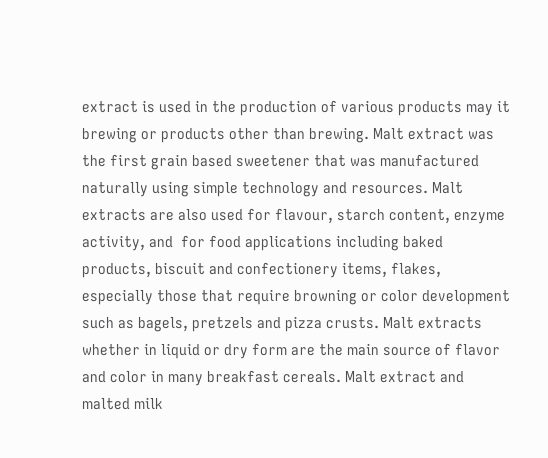extract is used in the production of various products may it brewing or products other than brewing. Malt extract was the first grain based sweetener that was manufactured naturally using simple technology and resources. Malt extracts are also used for flavour, starch content, enzyme activity, and  for food applications including baked products, biscuit and confectionery items, flakes, especially those that require browning or color development such as bagels, pretzels and pizza crusts. Malt extracts whether in liquid or dry form are the main source of flavor and color in many breakfast cereals. Malt extract and malted milk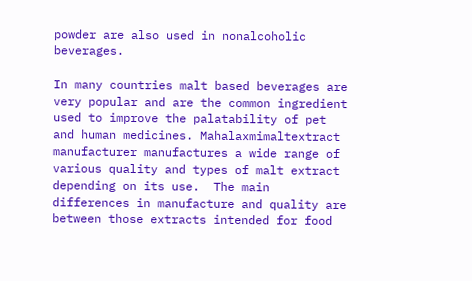powder are also used in nonalcoholic beverages.

In many countries malt based beverages are very popular and are the common ingredient used to improve the palatability of pet and human medicines. Mahalaxmimaltextract manufacturer manufactures a wide range of various quality and types of malt extract depending on its use.  The main differences in manufacture and quality are between those extracts intended for food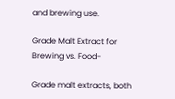and brewing use.

Grade Malt Extract for Brewing vs. Food-

Grade malt extracts, both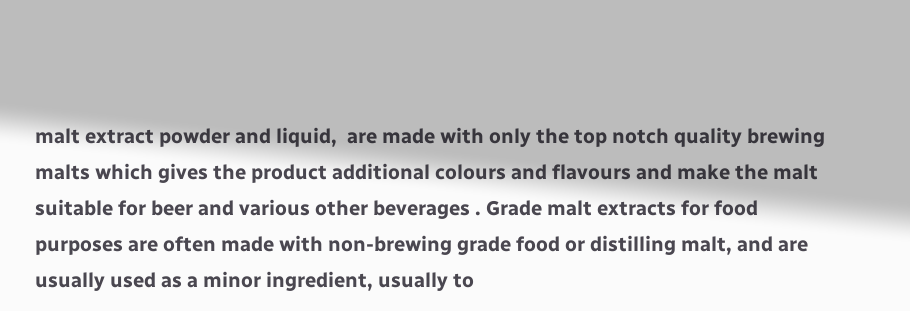malt extract powder and liquid,  are made with only the top notch quality brewing malts which gives the product additional colours and flavours and make the malt suitable for beer and various other beverages . Grade malt extracts for food purposes are often made with non-brewing grade food or distilling malt, and are usually used as a minor ingredient, usually to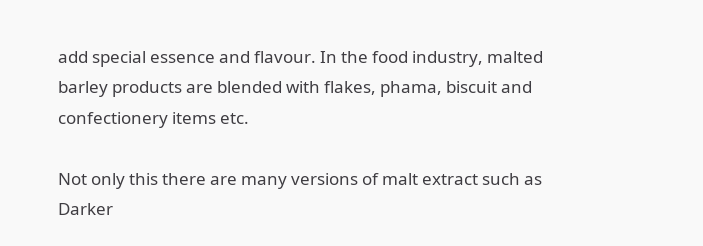add special essence and flavour. In the food industry, malted barley products are blended with flakes, phama, biscuit and confectionery items etc.

Not only this there are many versions of malt extract such as Darker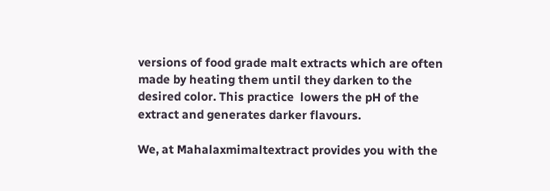versions of food grade malt extracts which are often made by heating them until they darken to the desired color. This practice  lowers the pH of the extract and generates darker flavours.

We, at Mahalaxmimaltextract provides you with the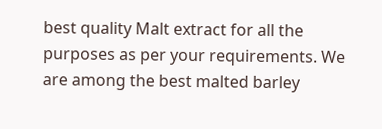best quality Malt extract for all the purposes as per your requirements. We are among the best malted barley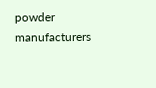powder manufacturers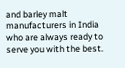and barley malt manufacturers in India who are always ready to serve you with the best.